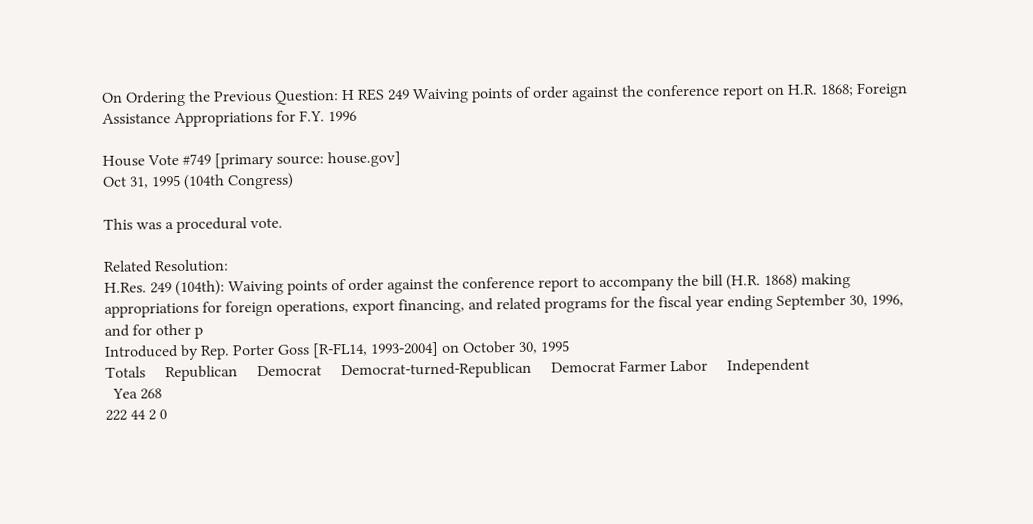On Ordering the Previous Question: H RES 249 Waiving points of order against the conference report on H.R. 1868; Foreign Assistance Appropriations for F.Y. 1996

House Vote #749 [primary source: house.gov]
Oct 31, 1995 (104th Congress)

This was a procedural vote.

Related Resolution:
H.Res. 249 (104th): Waiving points of order against the conference report to accompany the bill (H.R. 1868) making appropriations for foreign operations, export financing, and related programs for the fiscal year ending September 30, 1996, and for other p
Introduced by Rep. Porter Goss [R-FL14, 1993-2004] on October 30, 1995
Totals     Republican     Democrat     Democrat-turned-Republican     Democrat Farmer Labor     Independent
  Yea 268
222 44 2 0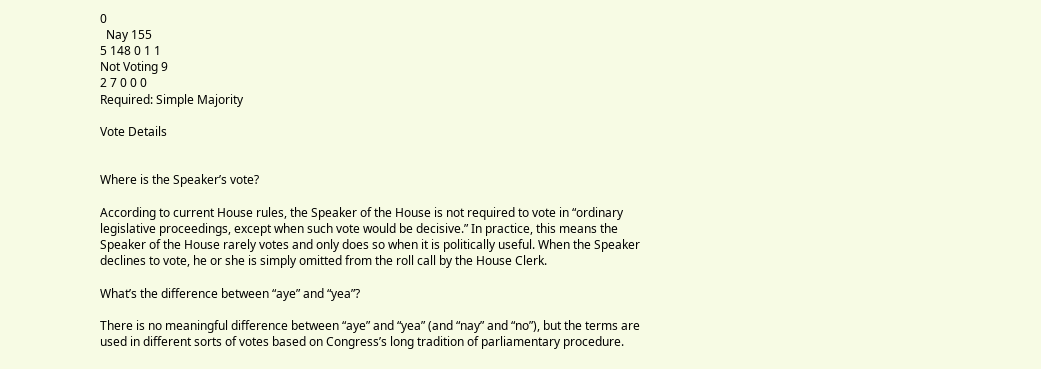0
  Nay 155
5 148 0 1 1
Not Voting 9
2 7 0 0 0
Required: Simple Majority

Vote Details


Where is the Speaker’s vote?

According to current House rules, the Speaker of the House is not required to vote in “ordinary legislative proceedings, except when such vote would be decisive.” In practice, this means the Speaker of the House rarely votes and only does so when it is politically useful. When the Speaker declines to vote, he or she is simply omitted from the roll call by the House Clerk.

What’s the difference between “aye” and “yea”?

There is no meaningful difference between “aye” and “yea” (and “nay” and “no”), but the terms are used in different sorts of votes based on Congress’s long tradition of parliamentary procedure.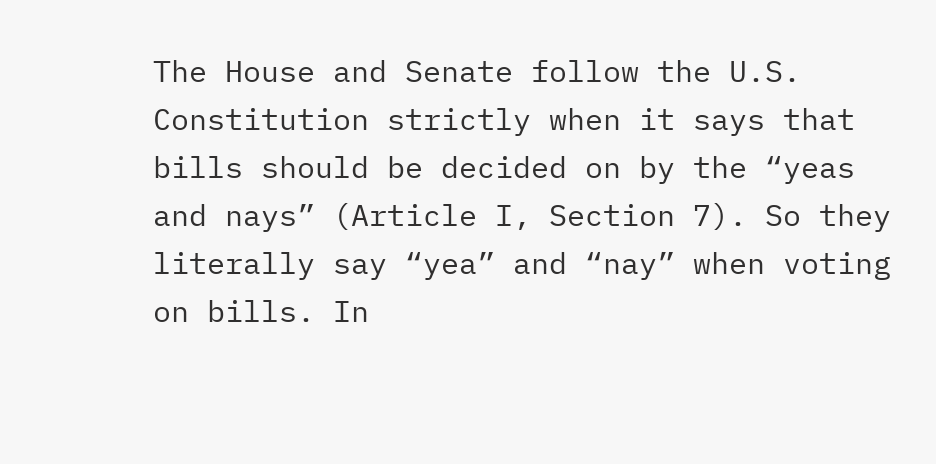The House and Senate follow the U.S. Constitution strictly when it says that bills should be decided on by the “yeas and nays” (Article I, Section 7). So they literally say “yea” and “nay” when voting on bills. In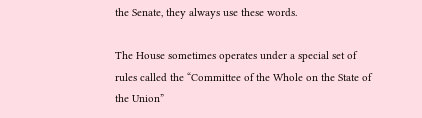the Senate, they always use these words.

The House sometimes operates under a special set of rules called the “Committee of the Whole on the State of the Union”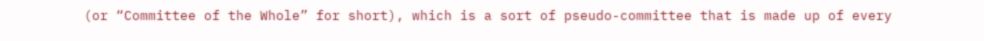(or “Committee of the Whole” for short), which is a sort of pseudo-committee that is made up of every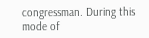congressman. During this mode of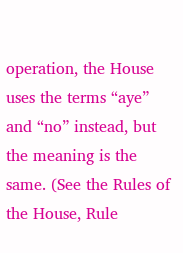operation, the House uses the terms “aye” and “no” instead, but the meaning is the same. (See the Rules of the House, Rule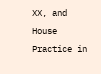XX, and House Practice in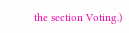the section Voting.)